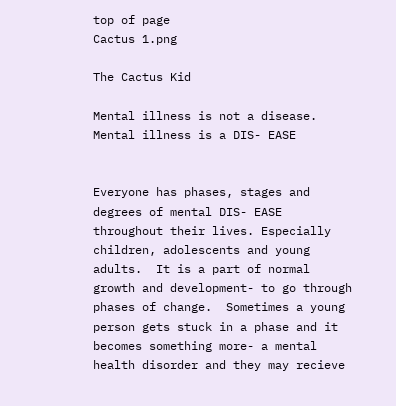top of page
Cactus 1.png

The Cactus Kid

Mental illness is not a disease.  Mental illness is a DIS- EASE


Everyone has phases, stages and degrees of mental DIS- EASE throughout their lives. Especially children, adolescents and young adults.  It is a part of normal growth and development- to go through phases of change.  Sometimes a young person gets stuck in a phase and it becomes something more- a mental health disorder and they may recieve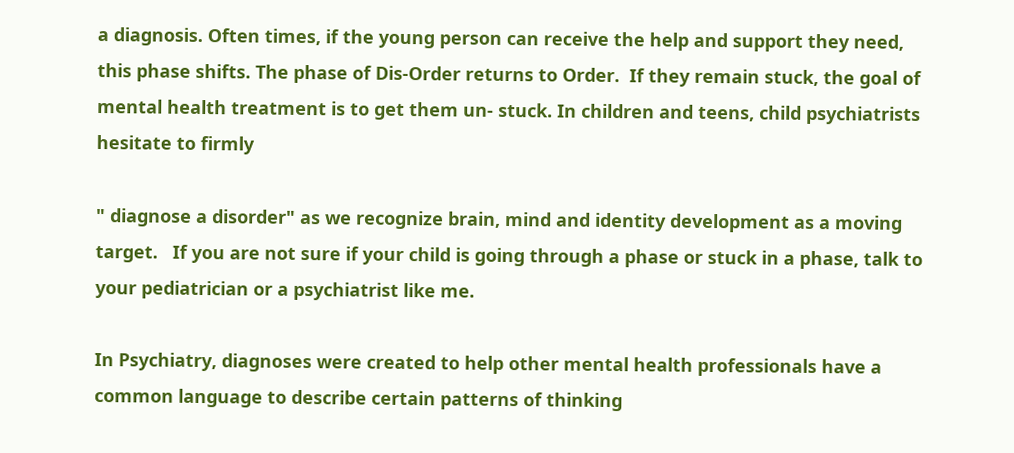a diagnosis. Often times, if the young person can receive the help and support they need, this phase shifts. The phase of Dis-Order returns to Order.  If they remain stuck, the goal of mental health treatment is to get them un- stuck. In children and teens, child psychiatrists hesitate to firmly

" diagnose a disorder" as we recognize brain, mind and identity development as a moving target.   If you are not sure if your child is going through a phase or stuck in a phase, talk to your pediatrician or a psychiatrist like me.

In Psychiatry, diagnoses were created to help other mental health professionals have a common language to describe certain patterns of thinking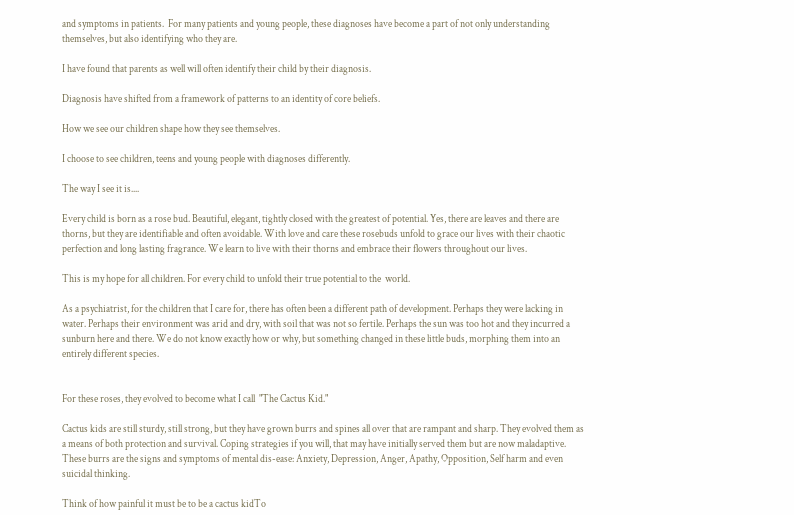and symptoms in patients.  For many patients and young people, these diagnoses have become a part of not only understanding themselves, but also identifying who they are.

I have found that parents as well will often identify their child by their diagnosis.

Diagnosis have shifted from a framework of patterns to an identity of core beliefs.

How we see our children shape how they see themselves.

I choose to see children, teens and young people with diagnoses differently.

The way I see it is....

Every child is born as a rose bud. Beautiful, elegant, tightly closed with the greatest of potential. Yes, there are leaves and there are thorns, but they are identifiable and often avoidable. With love and care these rosebuds unfold to grace our lives with their chaotic perfection and long lasting fragrance. We learn to live with their thorns and embrace their flowers throughout our lives.

This is my hope for all children. For every child to unfold their true potential to the  world.

As a psychiatrist, for the children that I care for, there has often been a different path of development. Perhaps they were lacking in water. Perhaps their environment was arid and dry, with soil that was not so fertile. Perhaps the sun was too hot and they incurred a sunburn here and there. We do not know exactly how or why, but something changed in these little buds, morphing them into an entirely different species.


For these roses, they evolved to become what I call  "The Cactus Kid."

Cactus kids are still sturdy, still strong, but they have grown burrs and spines all over that are rampant and sharp. They evolved them as a means of both protection and survival. Coping strategies if you will, that may have initially served them but are now maladaptive. These burrs are the signs and symptoms of mental dis-ease: Anxiety, Depression, Anger, Apathy, Opposition, Self harm and even suicidal thinking.

Think of how painful it must be to be a cactus kidTo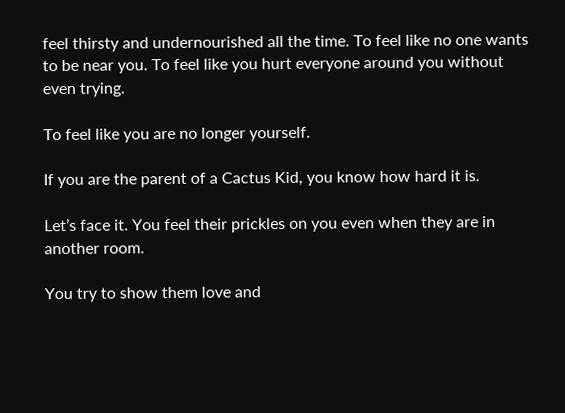feel thirsty and undernourished all the time. To feel like no one wants to be near you. To feel like you hurt everyone around you without even trying.

To feel like you are no longer yourself.

If you are the parent of a Cactus Kid, you know how hard it is.

Let’s face it. You feel their prickles on you even when they are in another room.

You try to show them love and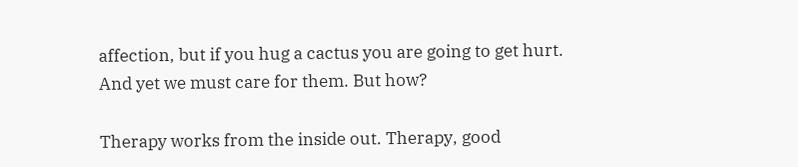affection, but if you hug a cactus you are going to get hurt.
And yet we must care for them. But how?

Therapy works from the inside out. Therapy, good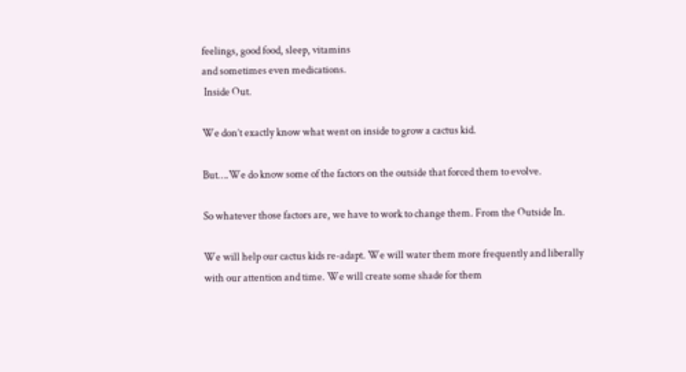feelings, good food, sleep, vitamins
and sometimes even medications.
 Inside Out.

We don’t exactly know what went on inside to grow a cactus kid.

But….We do know some of the factors on the outside that forced them to evolve.

So whatever those factors are, we have to work to change them. From the Outside In.

We will help our cactus kids re-adapt. We will water them more frequently and liberally
with our attention and time. We will create some shade for them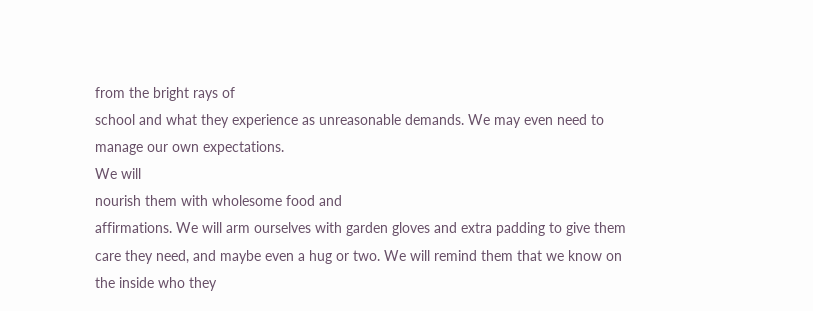from the bright rays of
school and what they experience as unreasonable demands. We may even need to
manage our own expectations.
We will
nourish them with wholesome food and
affirmations. We will arm ourselves with garden gloves and extra padding to give them
care they need, and maybe even a hug or two. We will remind them that we know on
the inside who they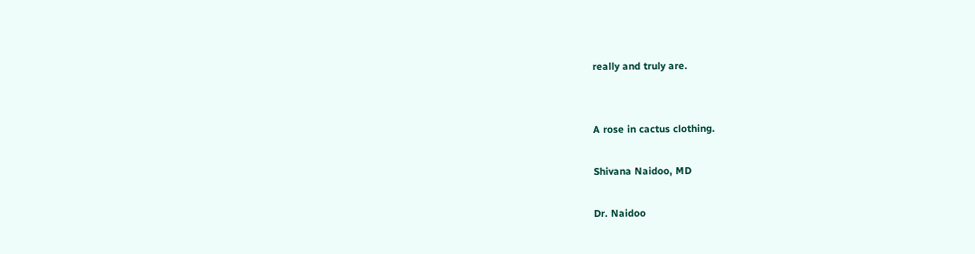really and truly are.


A rose in cactus clothing.

Shivana Naidoo, MD

Dr. Naidoo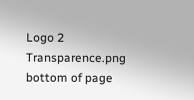Logo 2 Transparence.png
bottom of page